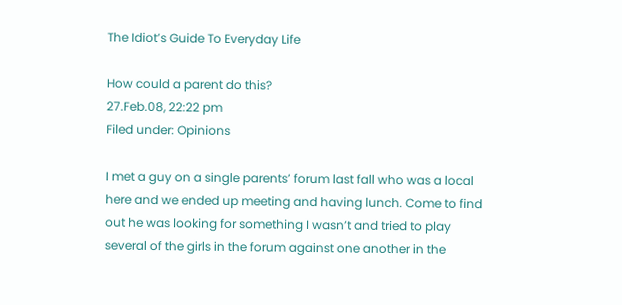The Idiot’s Guide To Everyday Life

How could a parent do this?
27.Feb.08, 22:22 pm
Filed under: Opinions

I met a guy on a single parents’ forum last fall who was a local here and we ended up meeting and having lunch. Come to find out he was looking for something I wasn’t and tried to play several of the girls in the forum against one another in the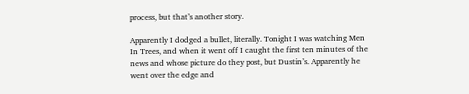process, but that’s another story.

Apparently I dodged a bullet, literally. Tonight I was watching Men In Trees, and when it went off I caught the first ten minutes of the news and whose picture do they post, but Dustin’s. Apparently he went over the edge and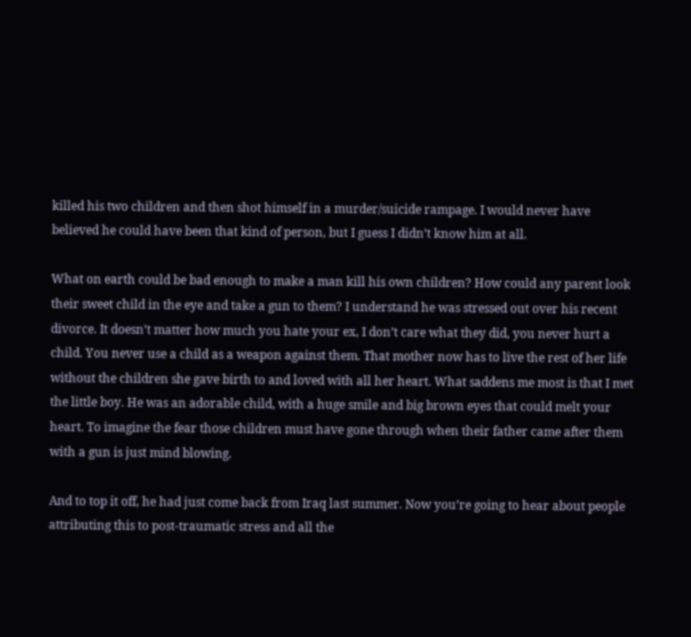killed his two children and then shot himself in a murder/suicide rampage. I would never have believed he could have been that kind of person, but I guess I didn’t know him at all.

What on earth could be bad enough to make a man kill his own children? How could any parent look their sweet child in the eye and take a gun to them? I understand he was stressed out over his recent divorce. It doesn’t matter how much you hate your ex, I don’t care what they did, you never hurt a child. You never use a child as a weapon against them. That mother now has to live the rest of her life without the children she gave birth to and loved with all her heart. What saddens me most is that I met the little boy. He was an adorable child, with a huge smile and big brown eyes that could melt your heart. To imagine the fear those children must have gone through when their father came after them with a gun is just mind blowing.

And to top it off, he had just come back from Iraq last summer. Now you’re going to hear about people attributing this to post-traumatic stress and all the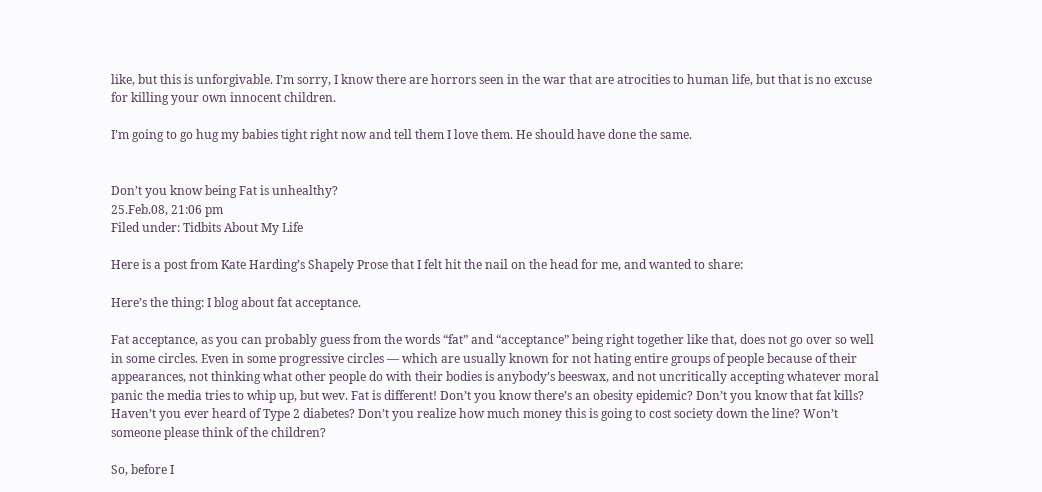like, but this is unforgivable. I’m sorry, I know there are horrors seen in the war that are atrocities to human life, but that is no excuse for killing your own innocent children.

I’m going to go hug my babies tight right now and tell them I love them. He should have done the same.


Don’t you know being Fat is unhealthy?
25.Feb.08, 21:06 pm
Filed under: Tidbits About My Life

Here is a post from Kate Harding’s Shapely Prose that I felt hit the nail on the head for me, and wanted to share:

Here’s the thing: I blog about fat acceptance.

Fat acceptance, as you can probably guess from the words “fat” and “acceptance” being right together like that, does not go over so well in some circles. Even in some progressive circles — which are usually known for not hating entire groups of people because of their appearances, not thinking what other people do with their bodies is anybody’s beeswax, and not uncritically accepting whatever moral panic the media tries to whip up, but wev. Fat is different! Don’t you know there’s an obesity epidemic? Don’t you know that fat kills? Haven’t you ever heard of Type 2 diabetes? Don’t you realize how much money this is going to cost society down the line? Won’t someone please think of the children?

So, before I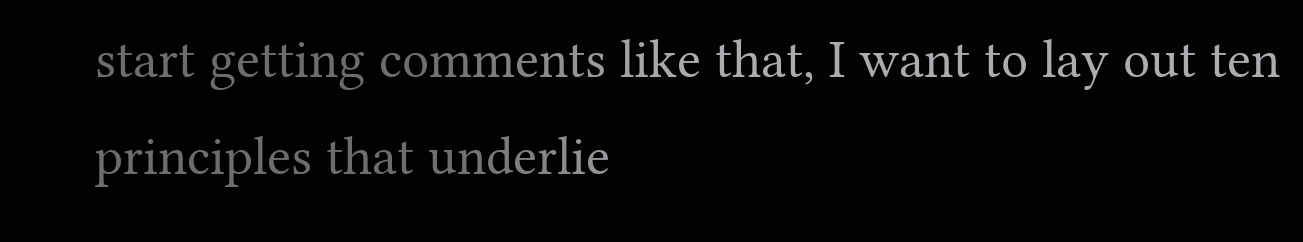start getting comments like that, I want to lay out ten principles that underlie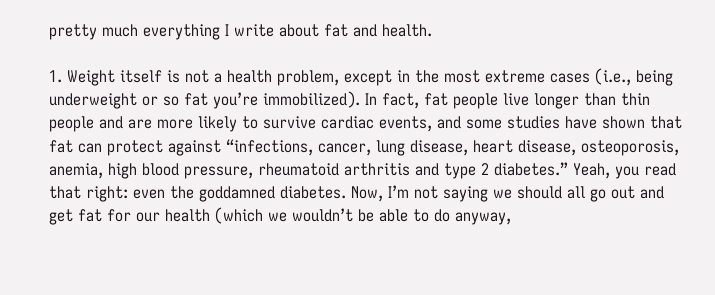pretty much everything I write about fat and health.

1. Weight itself is not a health problem, except in the most extreme cases (i.e., being underweight or so fat you’re immobilized). In fact, fat people live longer than thin people and are more likely to survive cardiac events, and some studies have shown that fat can protect against “infections, cancer, lung disease, heart disease, osteoporosis, anemia, high blood pressure, rheumatoid arthritis and type 2 diabetes.” Yeah, you read that right: even the goddamned diabetes. Now, I’m not saying we should all go out and get fat for our health (which we wouldn’t be able to do anyway,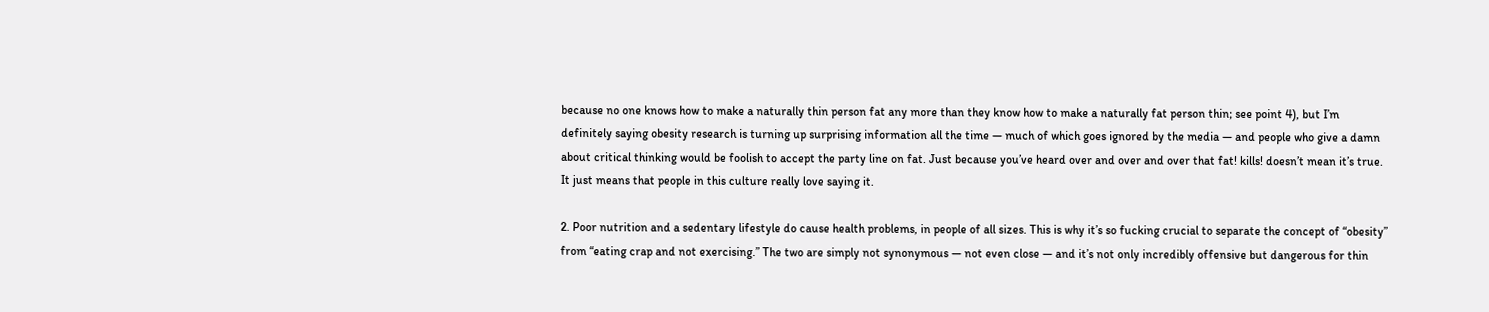because no one knows how to make a naturally thin person fat any more than they know how to make a naturally fat person thin; see point 4), but I’m definitely saying obesity research is turning up surprising information all the time — much of which goes ignored by the media — and people who give a damn about critical thinking would be foolish to accept the party line on fat. Just because you’ve heard over and over and over that fat! kills! doesn’t mean it’s true. It just means that people in this culture really love saying it.

2. Poor nutrition and a sedentary lifestyle do cause health problems, in people of all sizes. This is why it’s so fucking crucial to separate the concept of “obesity” from “eating crap and not exercising.” The two are simply not synonymous — not even close — and it’s not only incredibly offensive but dangerous for thin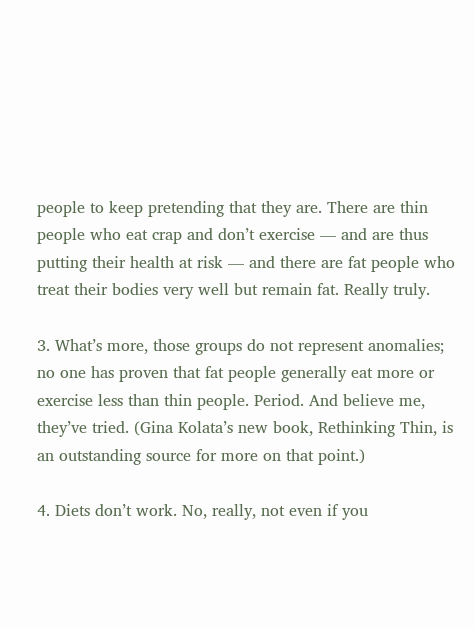people to keep pretending that they are. There are thin people who eat crap and don’t exercise — and are thus putting their health at risk — and there are fat people who treat their bodies very well but remain fat. Really truly.

3. What’s more, those groups do not represent anomalies; no one has proven that fat people generally eat more or exercise less than thin people. Period. And believe me, they’ve tried. (Gina Kolata’s new book, Rethinking Thin, is an outstanding source for more on that point.)

4. Diets don’t work. No, really, not even if you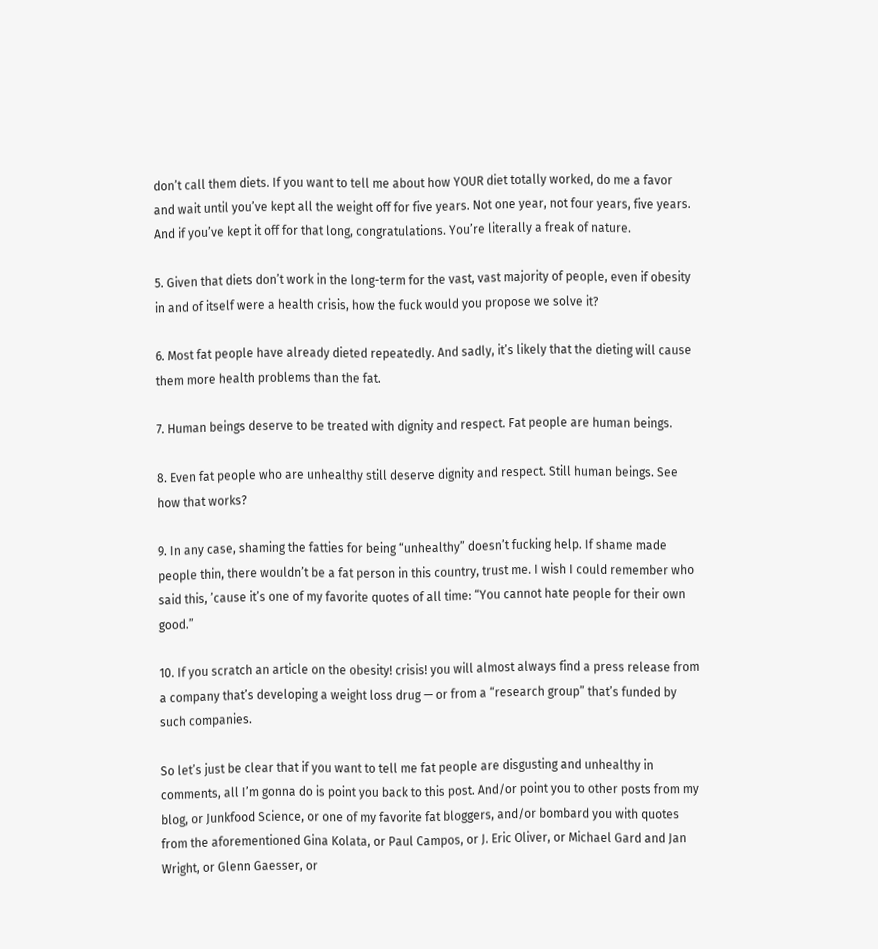don’t call them diets. If you want to tell me about how YOUR diet totally worked, do me a favor and wait until you’ve kept all the weight off for five years. Not one year, not four years, five years. And if you’ve kept it off for that long, congratulations. You’re literally a freak of nature.

5. Given that diets don’t work in the long-term for the vast, vast majority of people, even if obesity in and of itself were a health crisis, how the fuck would you propose we solve it?

6. Most fat people have already dieted repeatedly. And sadly, it’s likely that the dieting will cause them more health problems than the fat.

7. Human beings deserve to be treated with dignity and respect. Fat people are human beings.

8. Even fat people who are unhealthy still deserve dignity and respect. Still human beings. See how that works?

9. In any case, shaming the fatties for being “unhealthy” doesn’t fucking help. If shame made people thin, there wouldn’t be a fat person in this country, trust me. I wish I could remember who said this, ’cause it’s one of my favorite quotes of all time: “You cannot hate people for their own good.”

10. If you scratch an article on the obesity! crisis! you will almost always find a press release from a company that’s developing a weight loss drug — or from a “research group” that’s funded by such companies.

So let’s just be clear that if you want to tell me fat people are disgusting and unhealthy in comments, all I’m gonna do is point you back to this post. And/or point you to other posts from my blog, or Junkfood Science, or one of my favorite fat bloggers, and/or bombard you with quotes from the aforementioned Gina Kolata, or Paul Campos, or J. Eric Oliver, or Michael Gard and Jan Wright, or Glenn Gaesser, or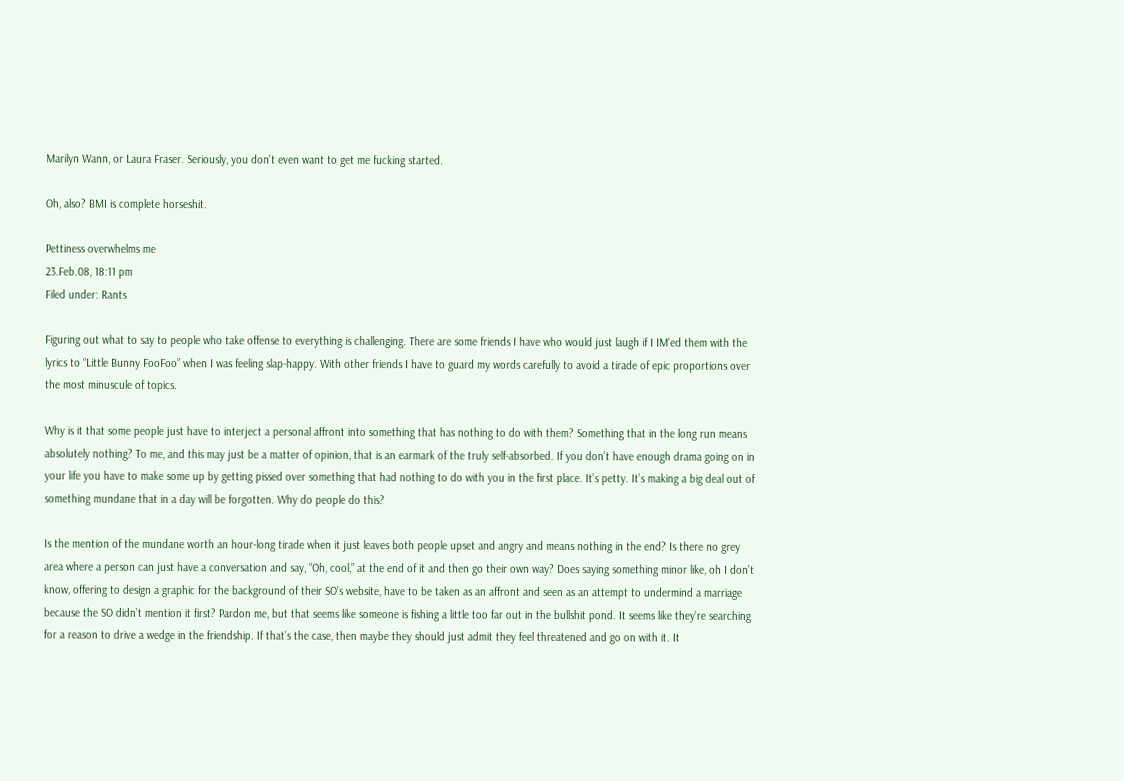Marilyn Wann, or Laura Fraser. Seriously, you don’t even want to get me fucking started.

Oh, also? BMI is complete horseshit.

Pettiness overwhelms me
23.Feb.08, 18:11 pm
Filed under: Rants

Figuring out what to say to people who take offense to everything is challenging. There are some friends I have who would just laugh if I IM’ed them with the lyrics to “Little Bunny FooFoo” when I was feeling slap-happy. With other friends I have to guard my words carefully to avoid a tirade of epic proportions over the most minuscule of topics.

Why is it that some people just have to interject a personal affront into something that has nothing to do with them? Something that in the long run means absolutely nothing? To me, and this may just be a matter of opinion, that is an earmark of the truly self-absorbed. If you don’t have enough drama going on in your life you have to make some up by getting pissed over something that had nothing to do with you in the first place. It’s petty. It’s making a big deal out of something mundane that in a day will be forgotten. Why do people do this?

Is the mention of the mundane worth an hour-long tirade when it just leaves both people upset and angry and means nothing in the end? Is there no grey area where a person can just have a conversation and say, “Oh, cool,” at the end of it and then go their own way? Does saying something minor like, oh I don’t know, offering to design a graphic for the background of their SO’s website, have to be taken as an affront and seen as an attempt to undermind a marriage because the SO didn’t mention it first? Pardon me, but that seems like someone is fishing a little too far out in the bullshit pond. It seems like they’re searching for a reason to drive a wedge in the friendship. If that’s the case, then maybe they should just admit they feel threatened and go on with it. It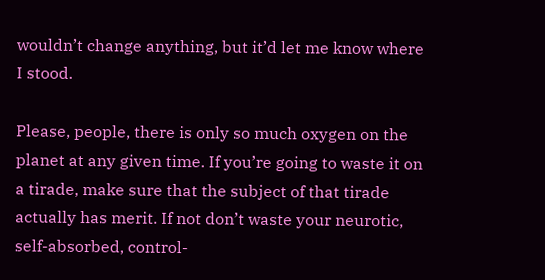wouldn’t change anything, but it’d let me know where I stood.

Please, people, there is only so much oxygen on the planet at any given time. If you’re going to waste it on a tirade, make sure that the subject of that tirade actually has merit. If not don’t waste your neurotic, self-absorbed, control-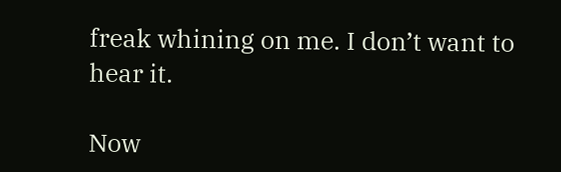freak whining on me. I don’t want to hear it.

Now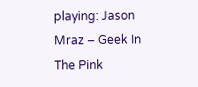playing: Jason Mraz – Geek In The Pink